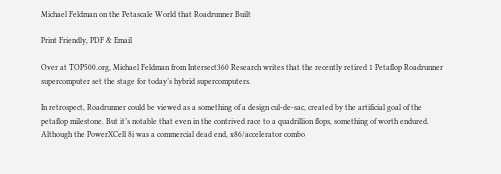Michael Feldman on the Petascale World that Roadrunner Built

Print Friendly, PDF & Email

Over at TOP500.org, Michael Feldman from Intersect360 Research writes that the recently retired 1 Petaflop Roadrunner supercomputer set the stage for today’s hybrid supercomputers.

In retrospect, Roadrunner could be viewed as a something of a design cul-de-sac, created by the artificial goal of the petaflop milestone. But it’s notable that even in the contrived race to a quadrillion flops, something of worth endured. Although the PowerXCell 8i was a commercial dead end, x86/accelerator combo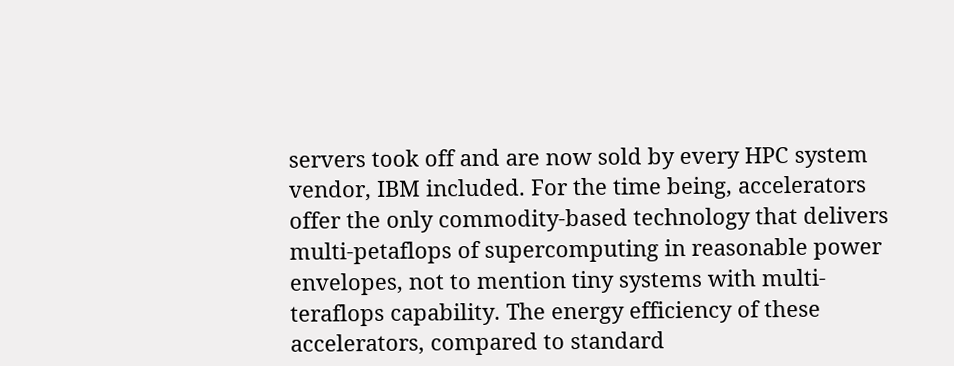servers took off and are now sold by every HPC system vendor, IBM included. For the time being, accelerators offer the only commodity-based technology that delivers multi-petaflops of supercomputing in reasonable power envelopes, not to mention tiny systems with multi-teraflops capability. The energy efficiency of these accelerators, compared to standard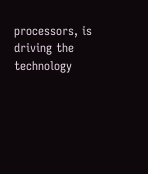processors, is driving the technology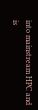into mainstream HPC and is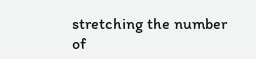stretching the number of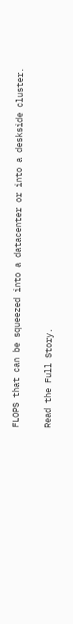FLOPS that can be squeezed into a datacenter or into a deskside cluster.

Read the Full Story.